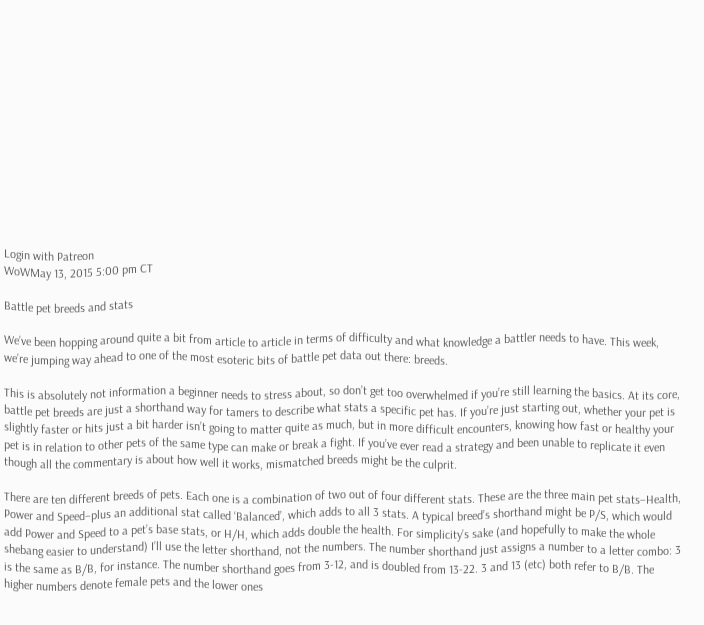Login with Patreon
WoWMay 13, 2015 5:00 pm CT

Battle pet breeds and stats

We’ve been hopping around quite a bit from article to article in terms of difficulty and what knowledge a battler needs to have. This week, we’re jumping way ahead to one of the most esoteric bits of battle pet data out there: breeds.

This is absolutely not information a beginner needs to stress about, so don’t get too overwhelmed if you’re still learning the basics. At its core, battle pet breeds are just a shorthand way for tamers to describe what stats a specific pet has. If you’re just starting out, whether your pet is slightly faster or hits just a bit harder isn’t going to matter quite as much, but in more difficult encounters, knowing how fast or healthy your pet is in relation to other pets of the same type can make or break a fight. If you’ve ever read a strategy and been unable to replicate it even though all the commentary is about how well it works, mismatched breeds might be the culprit.

There are ten different breeds of pets. Each one is a combination of two out of four different stats. These are the three main pet stats–Health, Power and Speed–plus an additional stat called ‘Balanced’, which adds to all 3 stats. A typical breed’s shorthand might be P/S, which would add Power and Speed to a pet’s base stats, or H/H, which adds double the health. For simplicity’s sake (and hopefully to make the whole shebang easier to understand) I’ll use the letter shorthand, not the numbers. The number shorthand just assigns a number to a letter combo: 3 is the same as B/B, for instance. The number shorthand goes from 3-12, and is doubled from 13-22. 3 and 13 (etc) both refer to B/B. The higher numbers denote female pets and the lower ones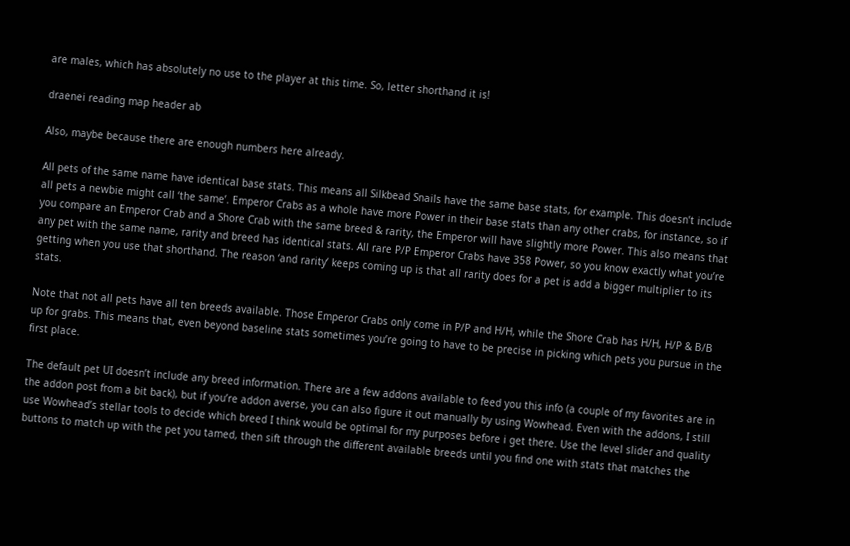are males, which has absolutely no use to the player at this time. So, letter shorthand it is!

draenei reading map header ab

Also, maybe because there are enough numbers here already.

All pets of the same name have identical base stats. This means all Silkbead Snails have the same base stats, for example. This doesn’t include all pets a newbie might call ‘the same’. Emperor Crabs as a whole have more Power in their base stats than any other crabs, for instance, so if you compare an Emperor Crab and a Shore Crab with the same breed & rarity, the Emperor will have slightly more Power. This also means that any pet with the same name, rarity and breed has identical stats. All rare P/P Emperor Crabs have 358 Power, so you know exactly what you’re getting when you use that shorthand. The reason ‘and rarity’ keeps coming up is that all rarity does for a pet is add a bigger multiplier to its stats.

Note that not all pets have all ten breeds available. Those Emperor Crabs only come in P/P and H/H, while the Shore Crab has H/H, H/P & B/B up for grabs. This means that, even beyond baseline stats sometimes you’re going to have to be precise in picking which pets you pursue in the first place.

The default pet UI doesn’t include any breed information. There are a few addons available to feed you this info (a couple of my favorites are in the addon post from a bit back), but if you’re addon averse, you can also figure it out manually by using Wowhead. Even with the addons, I still use Wowhead’s stellar tools to decide which breed I think would be optimal for my purposes before i get there. Use the level slider and quality buttons to match up with the pet you tamed, then sift through the different available breeds until you find one with stats that matches the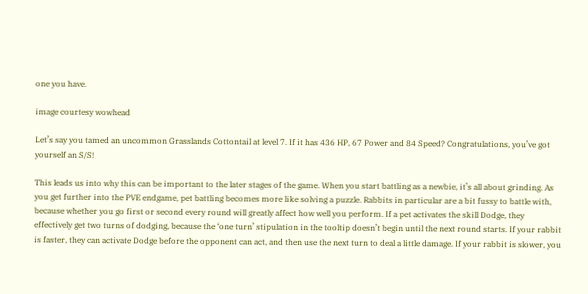one you have.

image courtesy wowhead

Let’s say you tamed an uncommon Grasslands Cottontail at level 7. If it has 436 HP, 67 Power and 84 Speed? Congratulations, you’ve got yourself an S/S!

This leads us into why this can be important to the later stages of the game. When you start battling as a newbie, it’s all about grinding. As you get further into the PVE endgame, pet battling becomes more like solving a puzzle. Rabbits in particular are a bit fussy to battle with, because whether you go first or second every round will greatly affect how well you perform. If a pet activates the skill Dodge, they effectively get two turns of dodging, because the ‘one turn’ stipulation in the tooltip doesn’t begin until the next round starts. If your rabbit is faster, they can activate Dodge before the opponent can act, and then use the next turn to deal a little damage. If your rabbit is slower, you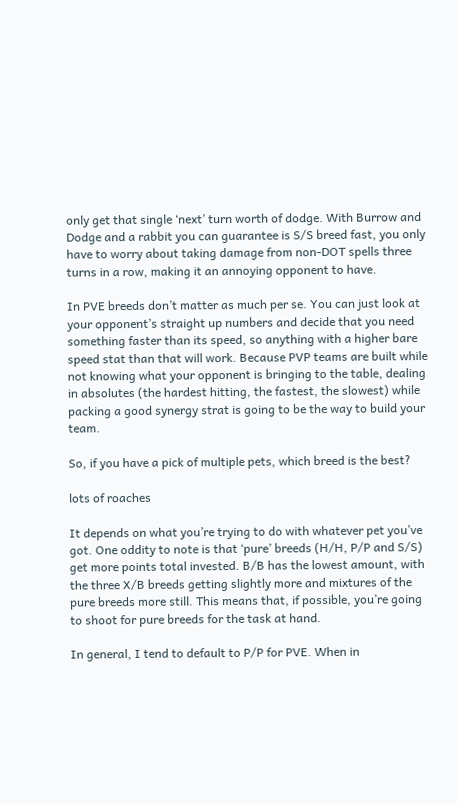only get that single ‘next’ turn worth of dodge. With Burrow and Dodge and a rabbit you can guarantee is S/S breed fast, you only have to worry about taking damage from non-DOT spells three turns in a row, making it an annoying opponent to have.

In PVE breeds don’t matter as much per se. You can just look at your opponent’s straight up numbers and decide that you need something faster than its speed, so anything with a higher bare speed stat than that will work. Because PVP teams are built while not knowing what your opponent is bringing to the table, dealing in absolutes (the hardest hitting, the fastest, the slowest) while packing a good synergy strat is going to be the way to build your team.

So, if you have a pick of multiple pets, which breed is the best?

lots of roaches

It depends on what you’re trying to do with whatever pet you’ve got. One oddity to note is that ‘pure’ breeds (H/H, P/P and S/S) get more points total invested. B/B has the lowest amount, with the three X/B breeds getting slightly more and mixtures of the pure breeds more still. This means that, if possible, you’re going to shoot for pure breeds for the task at hand.

In general, I tend to default to P/P for PVE. When in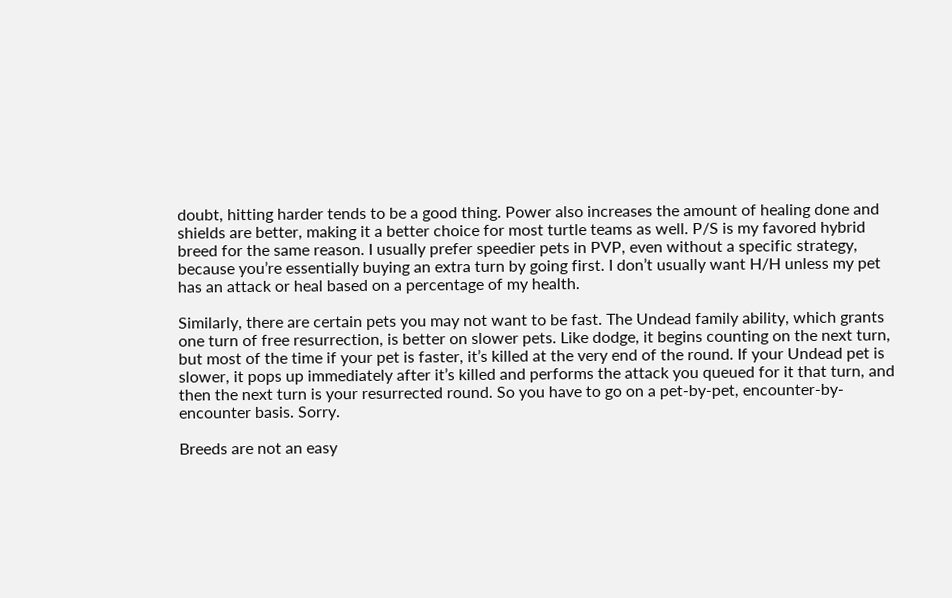doubt, hitting harder tends to be a good thing. Power also increases the amount of healing done and shields are better, making it a better choice for most turtle teams as well. P/S is my favored hybrid breed for the same reason. I usually prefer speedier pets in PVP, even without a specific strategy, because you’re essentially buying an extra turn by going first. I don’t usually want H/H unless my pet has an attack or heal based on a percentage of my health.

Similarly, there are certain pets you may not want to be fast. The Undead family ability, which grants one turn of free resurrection, is better on slower pets. Like dodge, it begins counting on the next turn, but most of the time if your pet is faster, it’s killed at the very end of the round. If your Undead pet is slower, it pops up immediately after it’s killed and performs the attack you queued for it that turn, and then the next turn is your resurrected round. So you have to go on a pet-by-pet, encounter-by-encounter basis. Sorry.

Breeds are not an easy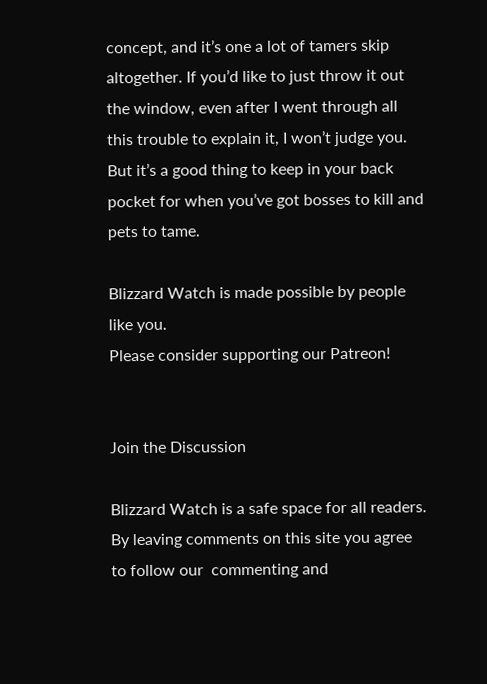concept, and it’s one a lot of tamers skip altogether. If you’d like to just throw it out the window, even after I went through all this trouble to explain it, I won’t judge you. But it’s a good thing to keep in your back pocket for when you’ve got bosses to kill and pets to tame.

Blizzard Watch is made possible by people like you.
Please consider supporting our Patreon!


Join the Discussion

Blizzard Watch is a safe space for all readers. By leaving comments on this site you agree to follow our  commenting and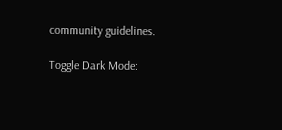community guidelines.

Toggle Dark Mode: